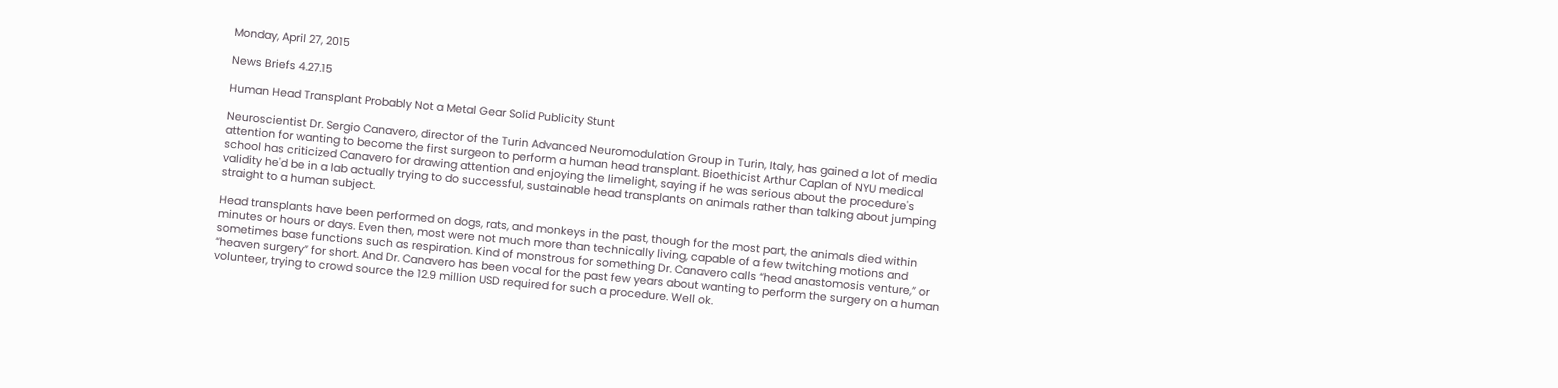Monday, April 27, 2015

News Briefs 4.27.15

Human Head Transplant Probably Not a Metal Gear Solid Publicity Stunt

Neuroscientist Dr. Sergio Canavero, director of the Turin Advanced Neuromodulation Group in Turin, Italy, has gained a lot of media attention for wanting to become the first surgeon to perform a human head transplant. Bioethicist Arthur Caplan of NYU medical school has criticized Canavero for drawing attention and enjoying the limelight, saying if he was serious about the procedure's validity he'd be in a lab actually trying to do successful, sustainable head transplants on animals rather than talking about jumping straight to a human subject.

Head transplants have been performed on dogs, rats, and monkeys in the past, though for the most part, the animals died within minutes or hours or days. Even then, most were not much more than technically living, capable of a few twitching motions and sometimes base functions such as respiration. Kind of monstrous for something Dr. Canavero calls “head anastomosis venture,” or “heaven surgery” for short. And Dr. Canavero has been vocal for the past few years about wanting to perform the surgery on a human volunteer, trying to crowd source the 12.9 million USD required for such a procedure. Well ok.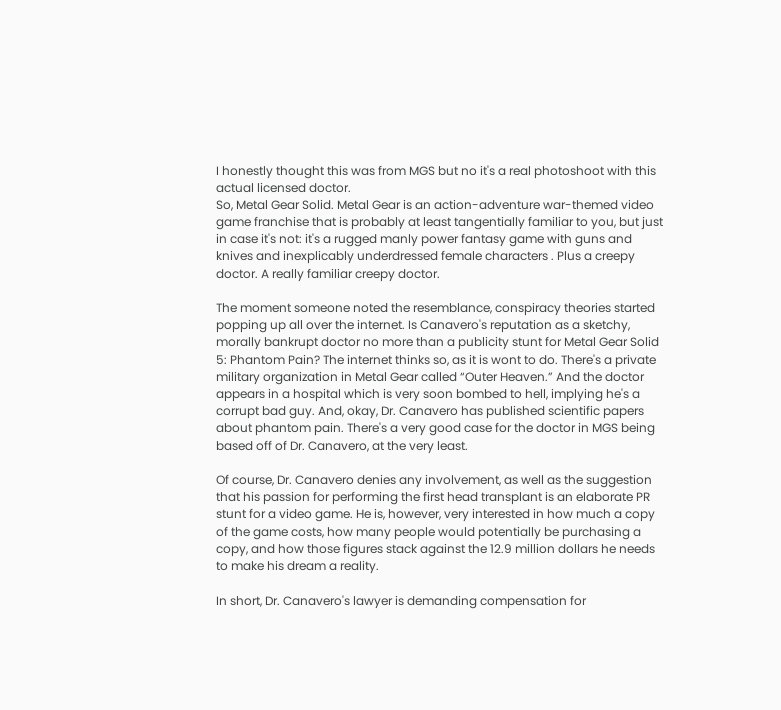I honestly thought this was from MGS but no it's a real photoshoot with this actual licensed doctor.
So, Metal Gear Solid. Metal Gear is an action-adventure war-themed video game franchise that is probably at least tangentially familiar to you, but just in case it's not: it's a rugged manly power fantasy game with guns and knives and inexplicably underdressed female characters . Plus a creepy doctor. A really familiar creepy doctor.

The moment someone noted the resemblance, conspiracy theories started popping up all over the internet. Is Canavero's reputation as a sketchy, morally bankrupt doctor no more than a publicity stunt for Metal Gear Solid 5: Phantom Pain? The internet thinks so, as it is wont to do. There's a private military organization in Metal Gear called “Outer Heaven.” And the doctor appears in a hospital which is very soon bombed to hell, implying he's a corrupt bad guy. And, okay, Dr. Canavero has published scientific papers about phantom pain. There's a very good case for the doctor in MGS being based off of Dr. Canavero, at the very least.

Of course, Dr. Canavero denies any involvement, as well as the suggestion that his passion for performing the first head transplant is an elaborate PR stunt for a video game. He is, however, very interested in how much a copy of the game costs, how many people would potentially be purchasing a copy, and how those figures stack against the 12.9 million dollars he needs to make his dream a reality.

In short, Dr. Canavero's lawyer is demanding compensation for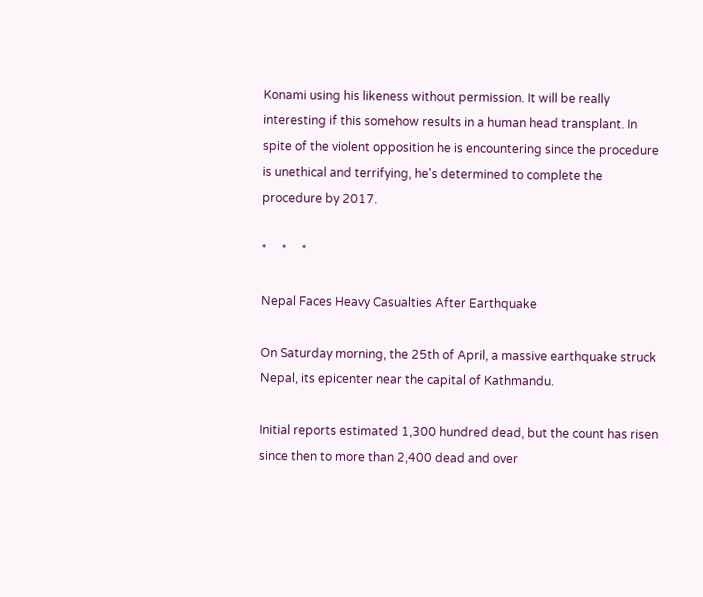Konami using his likeness without permission. It will be really interesting if this somehow results in a human head transplant. In spite of the violent opposition he is encountering since the procedure is unethical and terrifying, he's determined to complete the procedure by 2017.

*     *     *

Nepal Faces Heavy Casualties After Earthquake

On Saturday morning, the 25th of April, a massive earthquake struck Nepal, its epicenter near the capital of Kathmandu.

Initial reports estimated 1,300 hundred dead, but the count has risen since then to more than 2,400 dead and over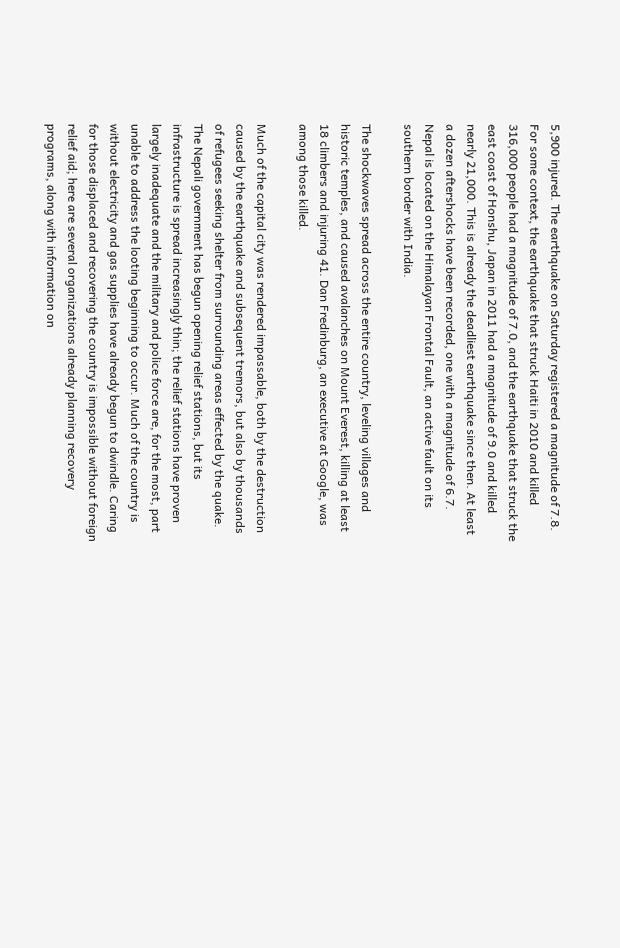5,900 injured. The earthquake on Saturday registered a magnitude of 7.8. For some context, the earthquake that struck Haiti in 2010 and killed 316,000 people had a magnitude of 7.0, and the earthquake that struck the east coast of Honshu, Japan in 2011 had a magnitude of 9.0 and killed nearly 21,000. This is already the deadliest earthquake since then. At least a dozen aftershocks have been recorded, one with a magnitude of 6.7. Nepal is located on the Himalayan Frontal Fault, an active fault on its southern border with India.

The shockwaves spread across the entire country, leveling villages and historic temples, and caused avalanches on Mount Everest, killing at least 18 climbers and injuring 41. Dan Fredinburg, an executive at Google, was among those killed.

Much of the capital city was rendered impassable, both by the destruction caused by the earthquake and subsequent tremors, but also by thousands of refugees seeking shelter from surrounding areas effected by the quake. The Nepali government has begun opening relief stations, but its infrastructure is spread increasingly thin; the relief stations have proven largely inadequate and the military and police force are, for the most, part unable to address the looting beginning to occur. Much of the country is without electricity and gas supplies have already begun to dwindle. Caring for those displaced and recovering the country is impossible without foreign relief aid; here are several organizations already planning recovery programs, along with information on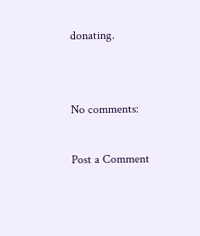donating.


No comments:

Post a Comment